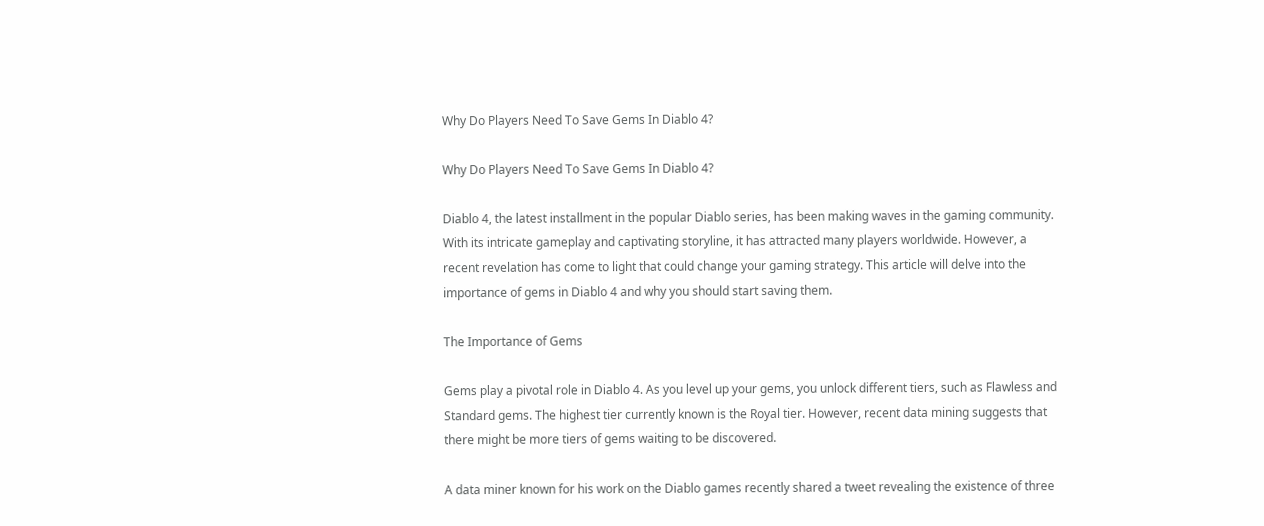Why Do Players Need To Save Gems In Diablo 4?

Why Do Players Need To Save Gems In Diablo 4?

Diablo 4, the latest installment in the popular Diablo series, has been making waves in the gaming community. With its intricate gameplay and captivating storyline, it has attracted many players worldwide. However, a recent revelation has come to light that could change your gaming strategy. This article will delve into the importance of gems in Diablo 4 and why you should start saving them.

The Importance of Gems

Gems play a pivotal role in Diablo 4. As you level up your gems, you unlock different tiers, such as Flawless and Standard gems. The highest tier currently known is the Royal tier. However, recent data mining suggests that there might be more tiers of gems waiting to be discovered.

A data miner known for his work on the Diablo games recently shared a tweet revealing the existence of three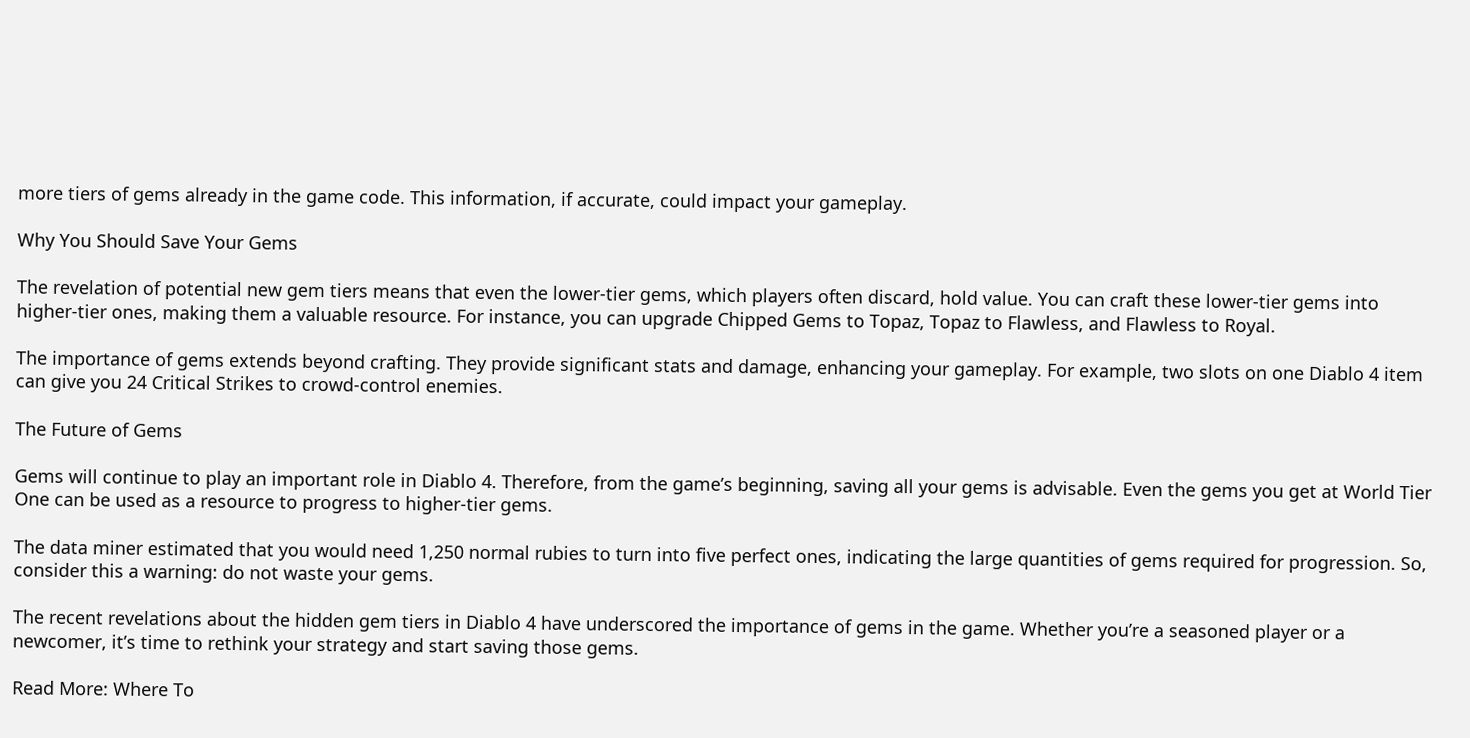more tiers of gems already in the game code. This information, if accurate, could impact your gameplay.

Why You Should Save Your Gems

The revelation of potential new gem tiers means that even the lower-tier gems, which players often discard, hold value. You can craft these lower-tier gems into higher-tier ones, making them a valuable resource. For instance, you can upgrade Chipped Gems to Topaz, Topaz to Flawless, and Flawless to Royal.

The importance of gems extends beyond crafting. They provide significant stats and damage, enhancing your gameplay. For example, two slots on one Diablo 4 item can give you 24 Critical Strikes to crowd-control enemies.

The Future of Gems

Gems will continue to play an important role in Diablo 4. Therefore, from the game’s beginning, saving all your gems is advisable. Even the gems you get at World Tier One can be used as a resource to progress to higher-tier gems.

The data miner estimated that you would need 1,250 normal rubies to turn into five perfect ones, indicating the large quantities of gems required for progression. So, consider this a warning: do not waste your gems.

The recent revelations about the hidden gem tiers in Diablo 4 have underscored the importance of gems in the game. Whether you’re a seasoned player or a newcomer, it’s time to rethink your strategy and start saving those gems.

Read More: Where To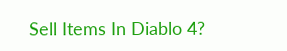Sell Items In Diablo 4?